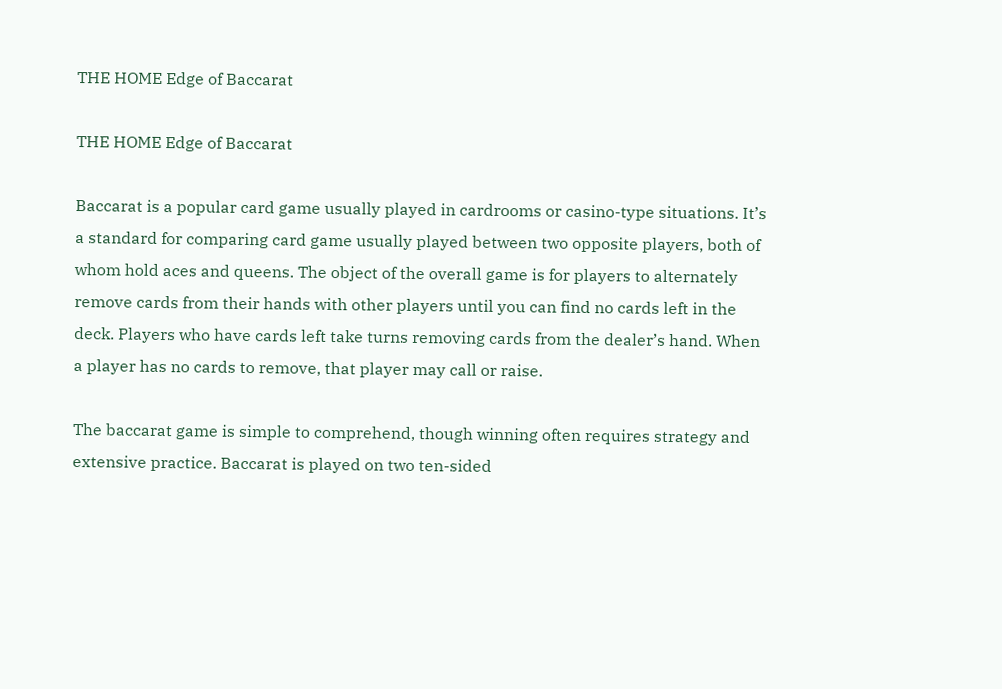THE HOME Edge of Baccarat

THE HOME Edge of Baccarat

Baccarat is a popular card game usually played in cardrooms or casino-type situations. It’s a standard for comparing card game usually played between two opposite players, both of whom hold aces and queens. The object of the overall game is for players to alternately remove cards from their hands with other players until you can find no cards left in the deck. Players who have cards left take turns removing cards from the dealer’s hand. When a player has no cards to remove, that player may call or raise.

The baccarat game is simple to comprehend, though winning often requires strategy and extensive practice. Baccarat is played on two ten-sided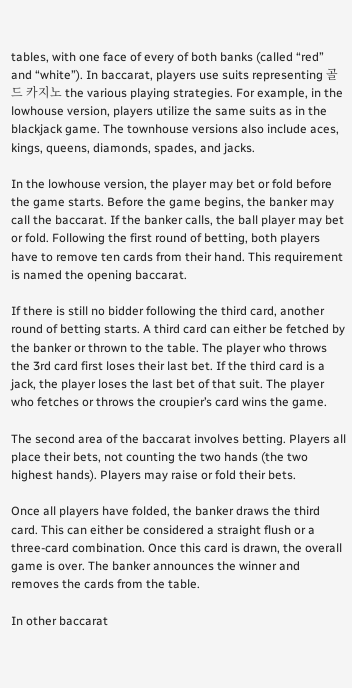tables, with one face of every of both banks (called “red” and “white”). In baccarat, players use suits representing 골드 카지노 the various playing strategies. For example, in the lowhouse version, players utilize the same suits as in the blackjack game. The townhouse versions also include aces, kings, queens, diamonds, spades, and jacks.

In the lowhouse version, the player may bet or fold before the game starts. Before the game begins, the banker may call the baccarat. If the banker calls, the ball player may bet or fold. Following the first round of betting, both players have to remove ten cards from their hand. This requirement is named the opening baccarat.

If there is still no bidder following the third card, another round of betting starts. A third card can either be fetched by the banker or thrown to the table. The player who throws the 3rd card first loses their last bet. If the third card is a jack, the player loses the last bet of that suit. The player who fetches or throws the croupier’s card wins the game.

The second area of the baccarat involves betting. Players all place their bets, not counting the two hands (the two highest hands). Players may raise or fold their bets.

Once all players have folded, the banker draws the third card. This can either be considered a straight flush or a three-card combination. Once this card is drawn, the overall game is over. The banker announces the winner and removes the cards from the table.

In other baccarat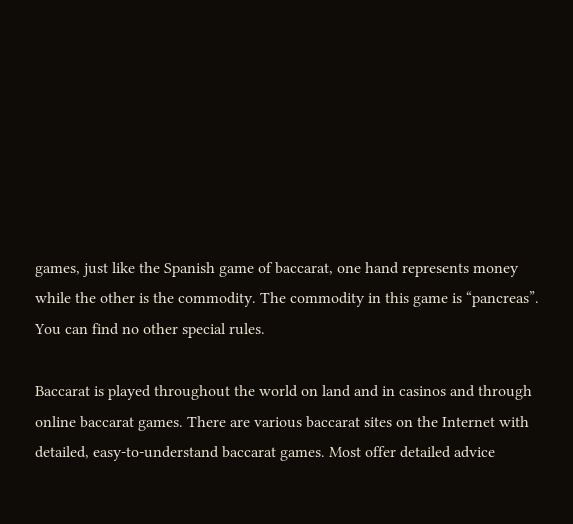games, just like the Spanish game of baccarat, one hand represents money while the other is the commodity. The commodity in this game is “pancreas”. You can find no other special rules.

Baccarat is played throughout the world on land and in casinos and through online baccarat games. There are various baccarat sites on the Internet with detailed, easy-to-understand baccarat games. Most offer detailed advice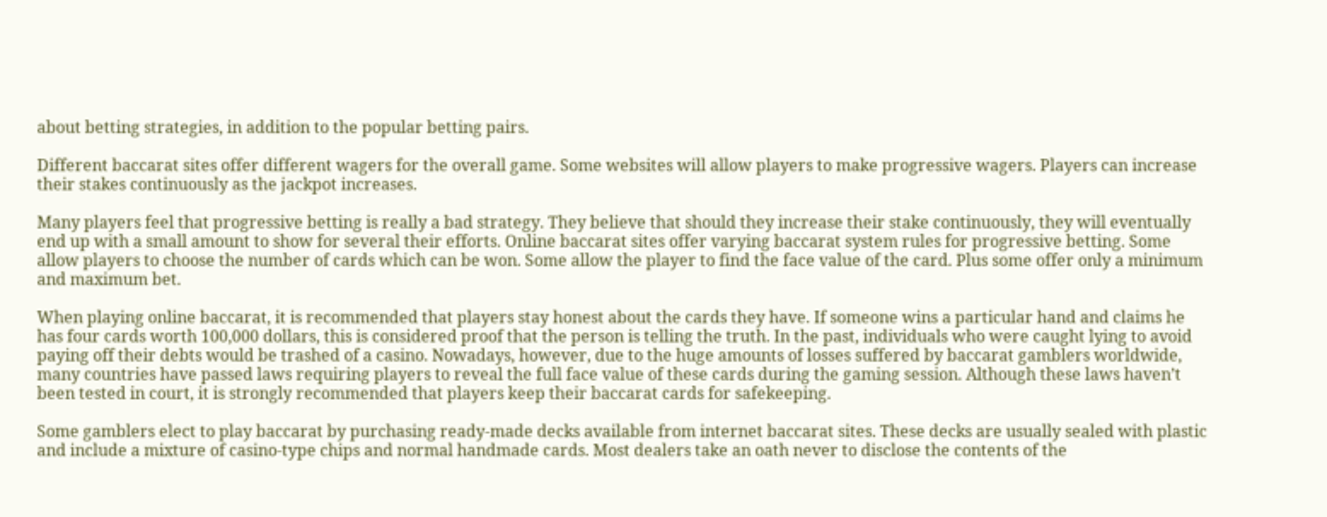about betting strategies, in addition to the popular betting pairs.

Different baccarat sites offer different wagers for the overall game. Some websites will allow players to make progressive wagers. Players can increase their stakes continuously as the jackpot increases.

Many players feel that progressive betting is really a bad strategy. They believe that should they increase their stake continuously, they will eventually end up with a small amount to show for several their efforts. Online baccarat sites offer varying baccarat system rules for progressive betting. Some allow players to choose the number of cards which can be won. Some allow the player to find the face value of the card. Plus some offer only a minimum and maximum bet.

When playing online baccarat, it is recommended that players stay honest about the cards they have. If someone wins a particular hand and claims he has four cards worth 100,000 dollars, this is considered proof that the person is telling the truth. In the past, individuals who were caught lying to avoid paying off their debts would be trashed of a casino. Nowadays, however, due to the huge amounts of losses suffered by baccarat gamblers worldwide, many countries have passed laws requiring players to reveal the full face value of these cards during the gaming session. Although these laws haven’t been tested in court, it is strongly recommended that players keep their baccarat cards for safekeeping.

Some gamblers elect to play baccarat by purchasing ready-made decks available from internet baccarat sites. These decks are usually sealed with plastic and include a mixture of casino-type chips and normal handmade cards. Most dealers take an oath never to disclose the contents of the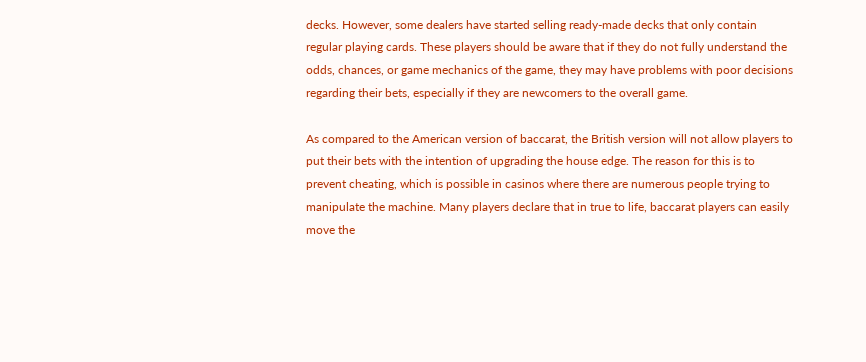decks. However, some dealers have started selling ready-made decks that only contain regular playing cards. These players should be aware that if they do not fully understand the odds, chances, or game mechanics of the game, they may have problems with poor decisions regarding their bets, especially if they are newcomers to the overall game.

As compared to the American version of baccarat, the British version will not allow players to put their bets with the intention of upgrading the house edge. The reason for this is to prevent cheating, which is possible in casinos where there are numerous people trying to manipulate the machine. Many players declare that in true to life, baccarat players can easily move the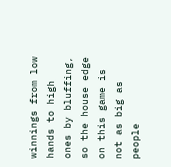winnings from low hands to high ones by bluffing, so the house edge on this game is not as big as people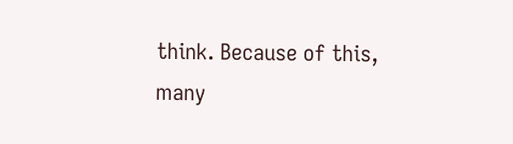think. Because of this, many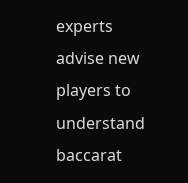experts advise new players to understand baccarat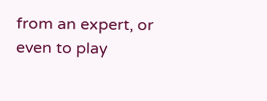from an expert, or even to play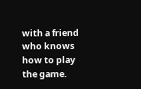with a friend who knows how to play the game.